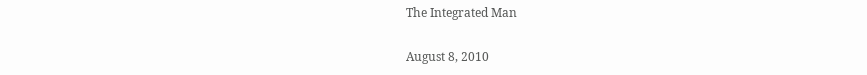The Integrated Man

August 8, 2010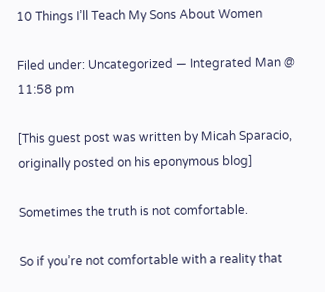10 Things I’ll Teach My Sons About Women

Filed under: Uncategorized — Integrated Man @ 11:58 pm

[This guest post was written by Micah Sparacio, originally posted on his eponymous blog]

Sometimes the truth is not comfortable.

So if you’re not comfortable with a reality that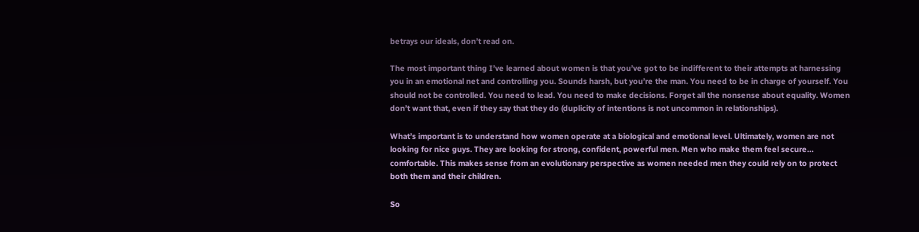betrays our ideals, don’t read on.

The most important thing I’ve learned about women is that you’ve got to be indifferent to their attempts at harnessing you in an emotional net and controlling you. Sounds harsh, but you’re the man. You need to be in charge of yourself. You should not be controlled. You need to lead. You need to make decisions. Forget all the nonsense about equality. Women don’t want that, even if they say that they do (duplicity of intentions is not uncommon in relationships).

What’s important is to understand how women operate at a biological and emotional level. Ultimately, women are not looking for nice guys. They are looking for strong, confident, powerful men. Men who make them feel secure… comfortable. This makes sense from an evolutionary perspective as women needed men they could rely on to protect both them and their children.

So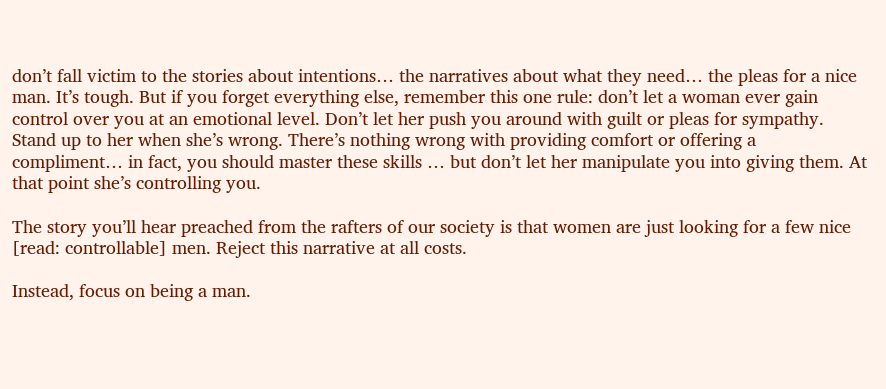don’t fall victim to the stories about intentions… the narratives about what they need… the pleas for a nice man. It’s tough. But if you forget everything else, remember this one rule: don’t let a woman ever gain control over you at an emotional level. Don’t let her push you around with guilt or pleas for sympathy. Stand up to her when she’s wrong. There’s nothing wrong with providing comfort or offering a compliment… in fact, you should master these skills … but don’t let her manipulate you into giving them. At that point she’s controlling you.

The story you’ll hear preached from the rafters of our society is that women are just looking for a few nice [read: controllable] men. Reject this narrative at all costs.

Instead, focus on being a man.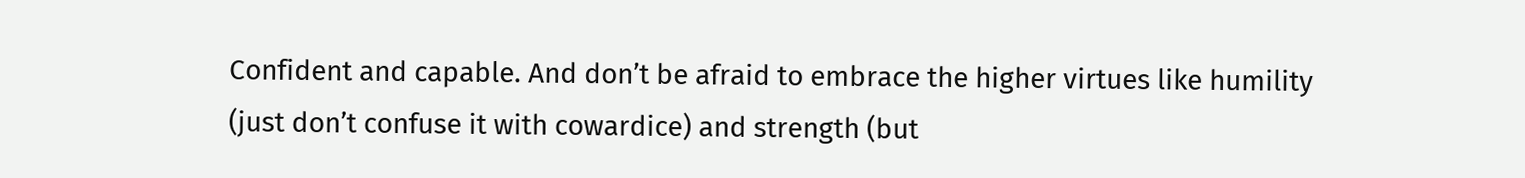Confident and capable. And don’t be afraid to embrace the higher virtues like humility (just don’t confuse it with cowardice) and strength (but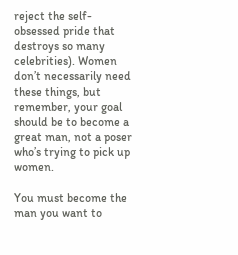reject the self-obsessed pride that destroys so many celebrities). Women don’t necessarily need these things, but remember, your goal should be to become a great man, not a poser who’s trying to pick up women.

You must become the man you want to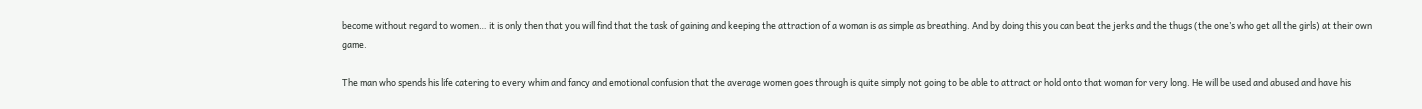become without regard to women… it is only then that you will find that the task of gaining and keeping the attraction of a woman is as simple as breathing. And by doing this you can beat the jerks and the thugs (the one’s who get all the girls) at their own game.

The man who spends his life catering to every whim and fancy and emotional confusion that the average women goes through is quite simply not going to be able to attract or hold onto that woman for very long. He will be used and abused and have his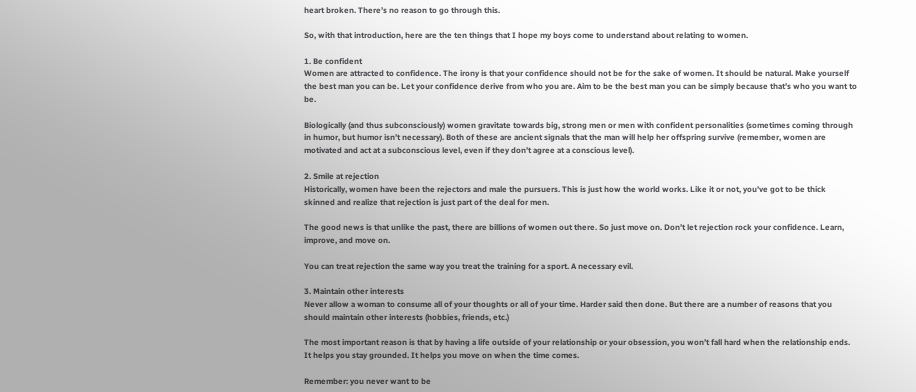heart broken. There’s no reason to go through this.

So, with that introduction, here are the ten things that I hope my boys come to understand about relating to women.

1. Be confident
Women are attracted to confidence. The irony is that your confidence should not be for the sake of women. It should be natural. Make yourself the best man you can be. Let your confidence derive from who you are. Aim to be the best man you can be simply because that’s who you want to be.

Biologically (and thus subconsciously) women gravitate towards big, strong men or men with confident personalities (sometimes coming through in humor, but humor isn’t necessary). Both of these are ancient signals that the man will help her offspring survive (remember, women are motivated and act at a subconscious level, even if they don’t agree at a conscious level).

2. Smile at rejection
Historically, women have been the rejectors and male the pursuers. This is just how the world works. Like it or not, you’ve got to be thick skinned and realize that rejection is just part of the deal for men.

The good news is that unlike the past, there are billions of women out there. So just move on. Don’t let rejection rock your confidence. Learn, improve, and move on.

You can treat rejection the same way you treat the training for a sport. A necessary evil.

3. Maintain other interests
Never allow a woman to consume all of your thoughts or all of your time. Harder said then done. But there are a number of reasons that you should maintain other interests (hobbies, friends, etc.)

The most important reason is that by having a life outside of your relationship or your obsession, you won’t fall hard when the relationship ends. It helps you stay grounded. It helps you move on when the time comes.

Remember: you never want to be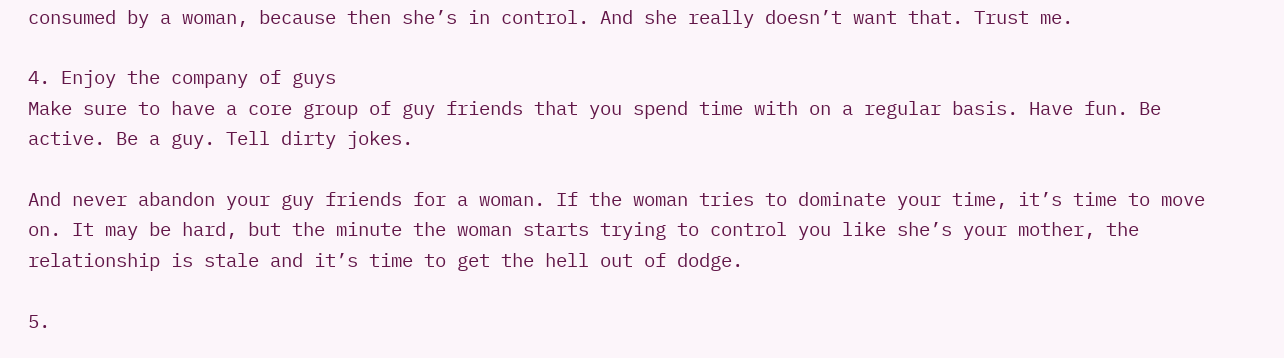consumed by a woman, because then she’s in control. And she really doesn’t want that. Trust me.

4. Enjoy the company of guys
Make sure to have a core group of guy friends that you spend time with on a regular basis. Have fun. Be active. Be a guy. Tell dirty jokes.

And never abandon your guy friends for a woman. If the woman tries to dominate your time, it’s time to move on. It may be hard, but the minute the woman starts trying to control you like she’s your mother, the relationship is stale and it’s time to get the hell out of dodge.

5.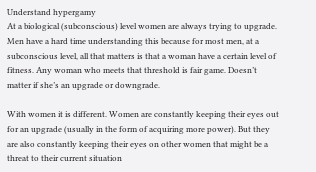Understand hypergamy
At a biological (subconscious) level women are always trying to upgrade. Men have a hard time understanding this because for most men, at a subconscious level, all that matters is that a woman have a certain level of fitness. Any woman who meets that threshold is fair game. Doesn’t matter if she’s an upgrade or downgrade.

With women it is different. Women are constantly keeping their eyes out for an upgrade (usually in the form of acquiring more power). But they are also constantly keeping their eyes on other women that might be a threat to their current situation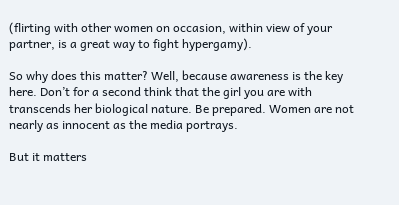(flirting with other women on occasion, within view of your partner, is a great way to fight hypergamy).

So why does this matter? Well, because awareness is the key here. Don’t for a second think that the girl you are with transcends her biological nature. Be prepared. Women are not nearly as innocent as the media portrays.

But it matters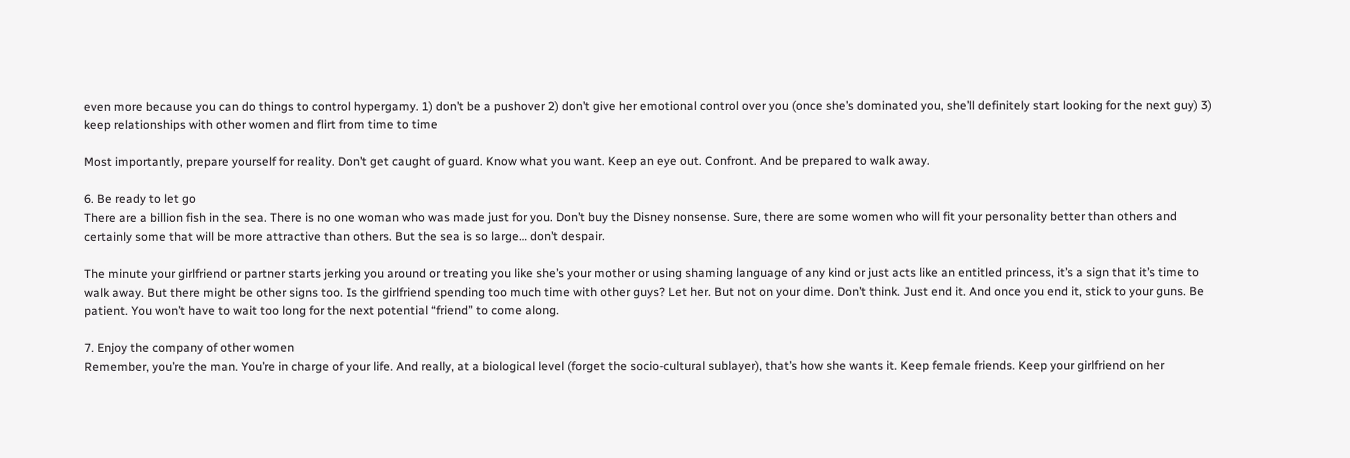even more because you can do things to control hypergamy. 1) don’t be a pushover 2) don’t give her emotional control over you (once she’s dominated you, she’ll definitely start looking for the next guy) 3) keep relationships with other women and flirt from time to time

Most importantly, prepare yourself for reality. Don’t get caught of guard. Know what you want. Keep an eye out. Confront. And be prepared to walk away.

6. Be ready to let go
There are a billion fish in the sea. There is no one woman who was made just for you. Don’t buy the Disney nonsense. Sure, there are some women who will fit your personality better than others and certainly some that will be more attractive than others. But the sea is so large… don’t despair.

The minute your girlfriend or partner starts jerking you around or treating you like she’s your mother or using shaming language of any kind or just acts like an entitled princess, it’s a sign that it’s time to walk away. But there might be other signs too. Is the girlfriend spending too much time with other guys? Let her. But not on your dime. Don’t think. Just end it. And once you end it, stick to your guns. Be patient. You won’t have to wait too long for the next potential “friend” to come along.

7. Enjoy the company of other women
Remember, you’re the man. You’re in charge of your life. And really, at a biological level (forget the socio-cultural sublayer), that’s how she wants it. Keep female friends. Keep your girlfriend on her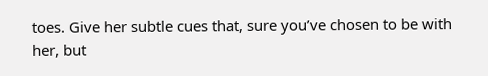toes. Give her subtle cues that, sure you’ve chosen to be with her, but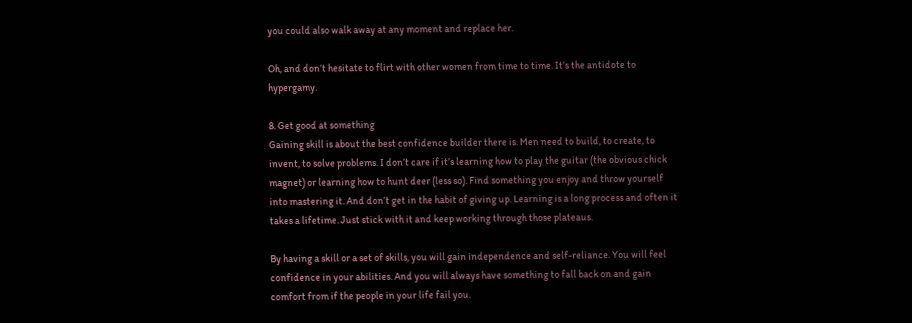you could also walk away at any moment and replace her.

Oh, and don’t hesitate to flirt with other women from time to time. It’s the antidote to hypergamy.

8. Get good at something
Gaining skill is about the best confidence builder there is. Men need to build, to create, to invent, to solve problems. I don’t care if it’s learning how to play the guitar (the obvious chick magnet) or learning how to hunt deer (less so). Find something you enjoy and throw yourself into mastering it. And don’t get in the habit of giving up. Learning is a long process and often it takes a lifetime. Just stick with it and keep working through those plateaus.

By having a skill or a set of skills, you will gain independence and self-reliance. You will feel confidence in your abilities. And you will always have something to fall back on and gain comfort from if the people in your life fail you.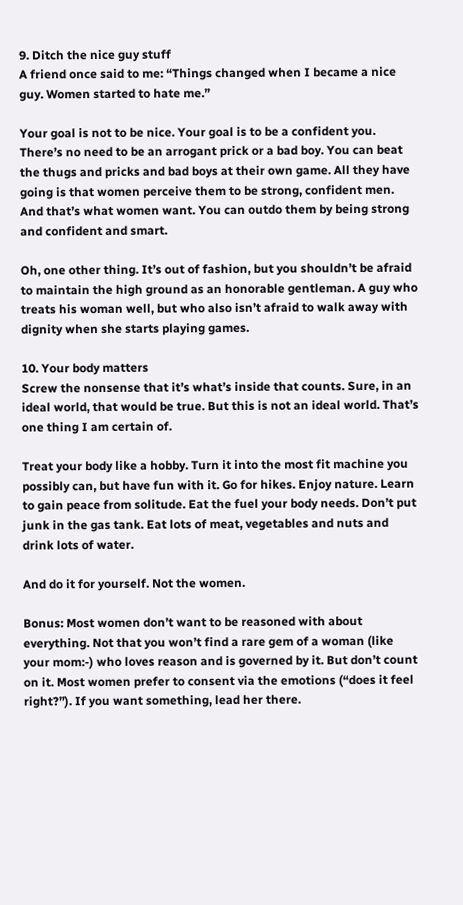9. Ditch the nice guy stuff
A friend once said to me: “Things changed when I became a nice guy. Women started to hate me.”

Your goal is not to be nice. Your goal is to be a confident you. There’s no need to be an arrogant prick or a bad boy. You can beat the thugs and pricks and bad boys at their own game. All they have going is that women perceive them to be strong, confident men. And that’s what women want. You can outdo them by being strong and confident and smart.

Oh, one other thing. It’s out of fashion, but you shouldn’t be afraid to maintain the high ground as an honorable gentleman. A guy who treats his woman well, but who also isn’t afraid to walk away with dignity when she starts playing games.

10. Your body matters
Screw the nonsense that it’s what’s inside that counts. Sure, in an ideal world, that would be true. But this is not an ideal world. That’s one thing I am certain of.

Treat your body like a hobby. Turn it into the most fit machine you possibly can, but have fun with it. Go for hikes. Enjoy nature. Learn to gain peace from solitude. Eat the fuel your body needs. Don’t put junk in the gas tank. Eat lots of meat, vegetables and nuts and drink lots of water.

And do it for yourself. Not the women.

Bonus: Most women don’t want to be reasoned with about everything. Not that you won’t find a rare gem of a woman (like your mom:-) who loves reason and is governed by it. But don’t count on it. Most women prefer to consent via the emotions (“does it feel right?”). If you want something, lead her there.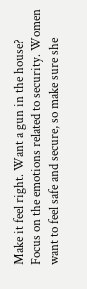Make it feel right. Want a gun in the house? Focus on the emotions related to security. Women want to feel safe and secure, so make sure she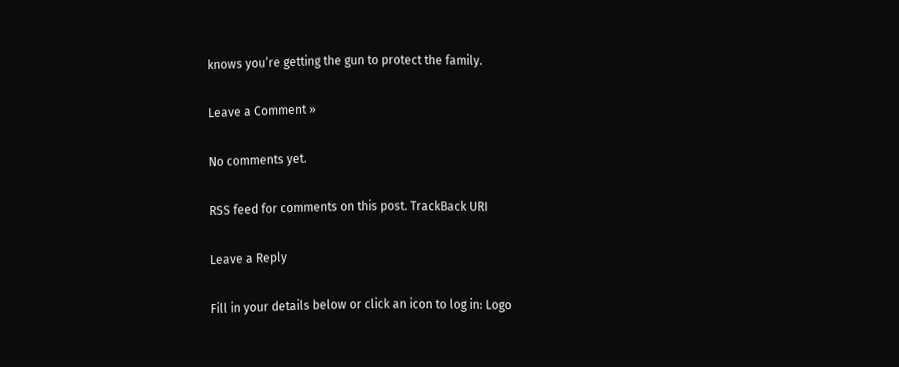knows you’re getting the gun to protect the family.

Leave a Comment »

No comments yet.

RSS feed for comments on this post. TrackBack URI

Leave a Reply

Fill in your details below or click an icon to log in: Logo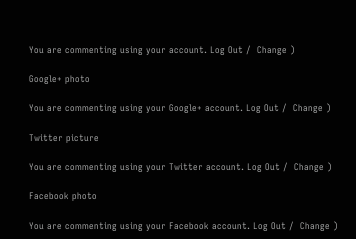You are commenting using your account. Log Out /  Change )

Google+ photo

You are commenting using your Google+ account. Log Out /  Change )

Twitter picture

You are commenting using your Twitter account. Log Out /  Change )

Facebook photo

You are commenting using your Facebook account. Log Out /  Change )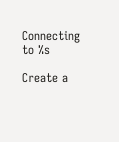Connecting to %s

Create a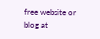free website or blog at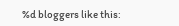%d bloggers like this: